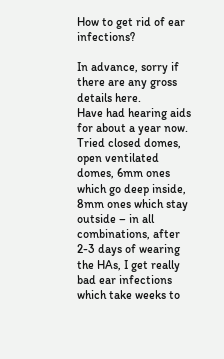How to get rid of ear infections?

In advance, sorry if there are any gross details here.
Have had hearing aids for about a year now. Tried closed domes, open ventilated domes, 6mm ones which go deep inside, 8mm ones which stay outside – in all combinations, after 2-3 days of wearing the HAs, I get really bad ear infections which take weeks to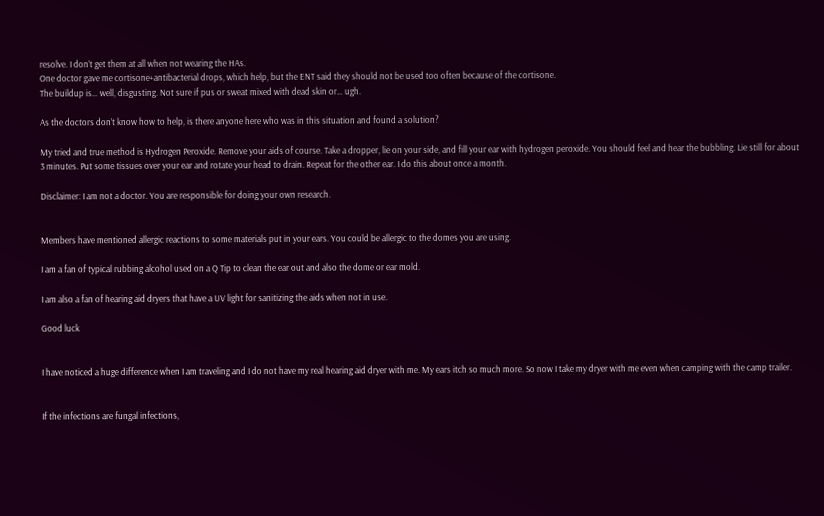resolve. I don’t get them at all when not wearing the HAs.
One doctor gave me cortisone+antibacterial drops, which help, but the ENT said they should not be used too often because of the cortisone.
The buildup is… well, disgusting. Not sure if pus or sweat mixed with dead skin or… ugh.

As the doctors don’t know how to help, is there anyone here who was in this situation and found a solution?

My tried and true method is Hydrogen Peroxide. Remove your aids of course. Take a dropper, lie on your side, and fill your ear with hydrogen peroxide. You should feel and hear the bubbling. Lie still for about 3 minutes. Put some tissues over your ear and rotate your head to drain. Repeat for the other ear. I do this about once a month.

Disclaimer: I am not a doctor. You are responsible for doing your own research.


Members have mentioned allergic reactions to some materials put in your ears. You could be allergic to the domes you are using.

I am a fan of typical rubbing alcohol used on a Q Tip to clean the ear out and also the dome or ear mold.

I am also a fan of hearing aid dryers that have a UV light for sanitizing the aids when not in use.

Good luck


I have noticed a huge difference when I am traveling and I do not have my real hearing aid dryer with me. My ears itch so much more. So now I take my dryer with me even when camping with the camp trailer.


If the infections are fungal infections,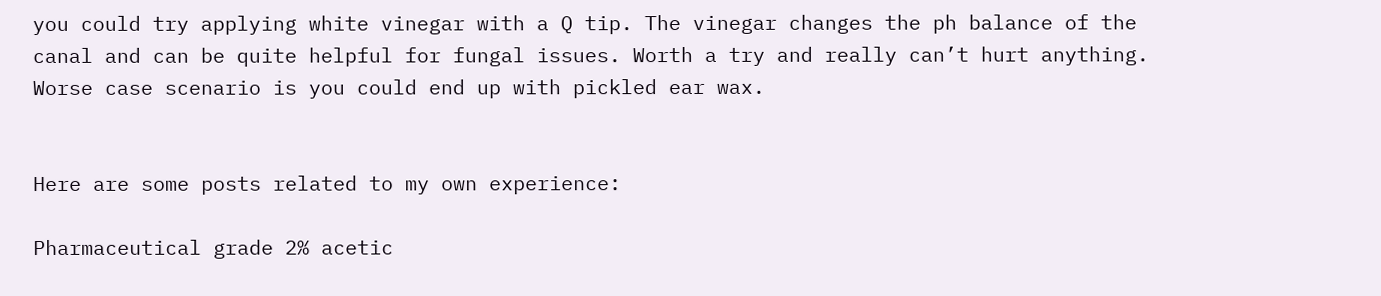you could try applying white vinegar with a Q tip. The vinegar changes the ph balance of the canal and can be quite helpful for fungal issues. Worth a try and really can’t hurt anything. Worse case scenario is you could end up with pickled ear wax.


Here are some posts related to my own experience:

Pharmaceutical grade 2% acetic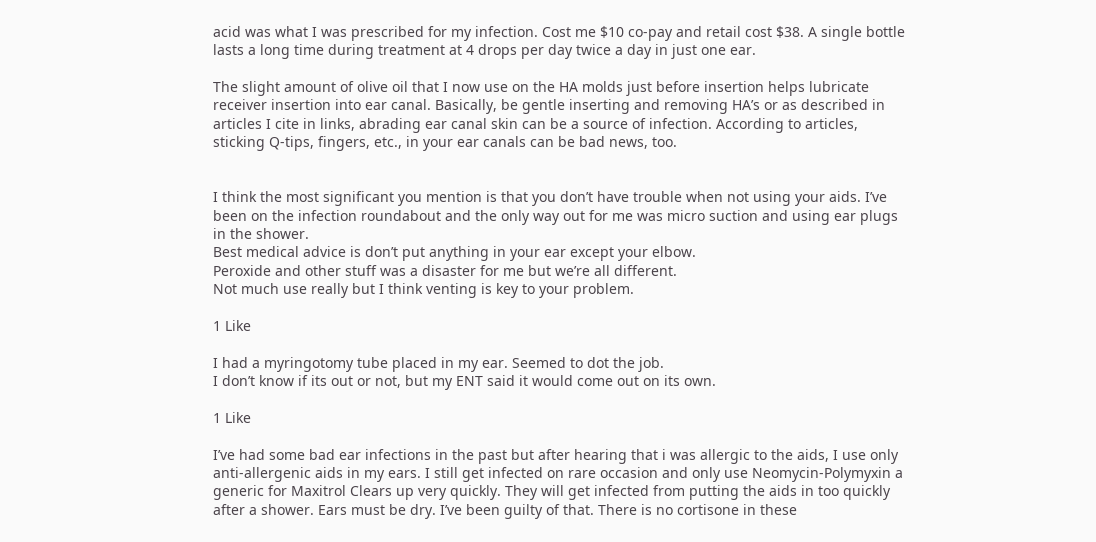acid was what I was prescribed for my infection. Cost me $10 co-pay and retail cost $38. A single bottle lasts a long time during treatment at 4 drops per day twice a day in just one ear.

The slight amount of olive oil that I now use on the HA molds just before insertion helps lubricate receiver insertion into ear canal. Basically, be gentle inserting and removing HA’s or as described in articles I cite in links, abrading ear canal skin can be a source of infection. According to articles, sticking Q-tips, fingers, etc., in your ear canals can be bad news, too.


I think the most significant you mention is that you don’t have trouble when not using your aids. I’ve been on the infection roundabout and the only way out for me was micro suction and using ear plugs in the shower.
Best medical advice is don’t put anything in your ear except your elbow.
Peroxide and other stuff was a disaster for me but we’re all different.
Not much use really but I think venting is key to your problem.

1 Like

I had a myringotomy tube placed in my ear. Seemed to dot the job.
I don’t know if its out or not, but my ENT said it would come out on its own.

1 Like

I’ve had some bad ear infections in the past but after hearing that i was allergic to the aids, I use only anti-allergenic aids in my ears. I still get infected on rare occasion and only use Neomycin-Polymyxin a generic for Maxitrol Clears up very quickly. They will get infected from putting the aids in too quickly after a shower. Ears must be dry. I’ve been guilty of that. There is no cortisone in these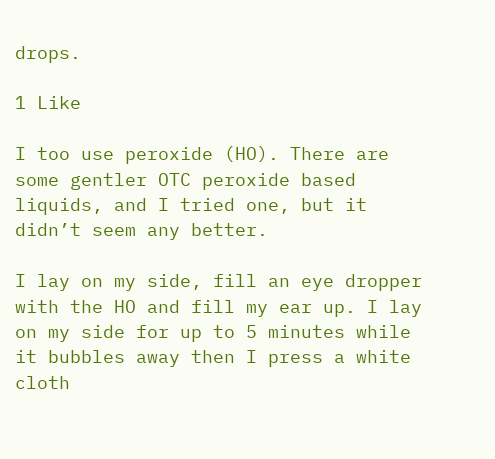drops.

1 Like

I too use peroxide (HO). There are some gentler OTC peroxide based liquids, and I tried one, but it didn’t seem any better.

I lay on my side, fill an eye dropper with the HO and fill my ear up. I lay on my side for up to 5 minutes while it bubbles away then I press a white cloth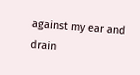against my ear and drain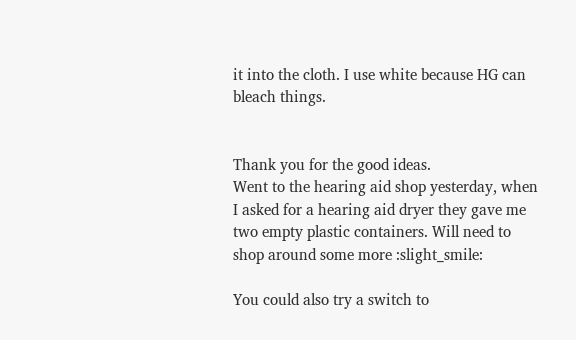it into the cloth. I use white because HG can bleach things.


Thank you for the good ideas.
Went to the hearing aid shop yesterday, when I asked for a hearing aid dryer they gave me two empty plastic containers. Will need to shop around some more :slight_smile:

You could also try a switch to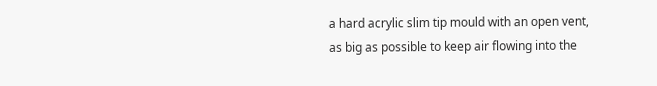a hard acrylic slim tip mould with an open vent, as big as possible to keep air flowing into the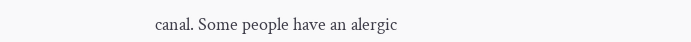canal. Some people have an alergic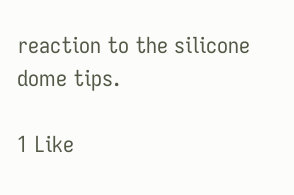reaction to the silicone dome tips.

1 Like